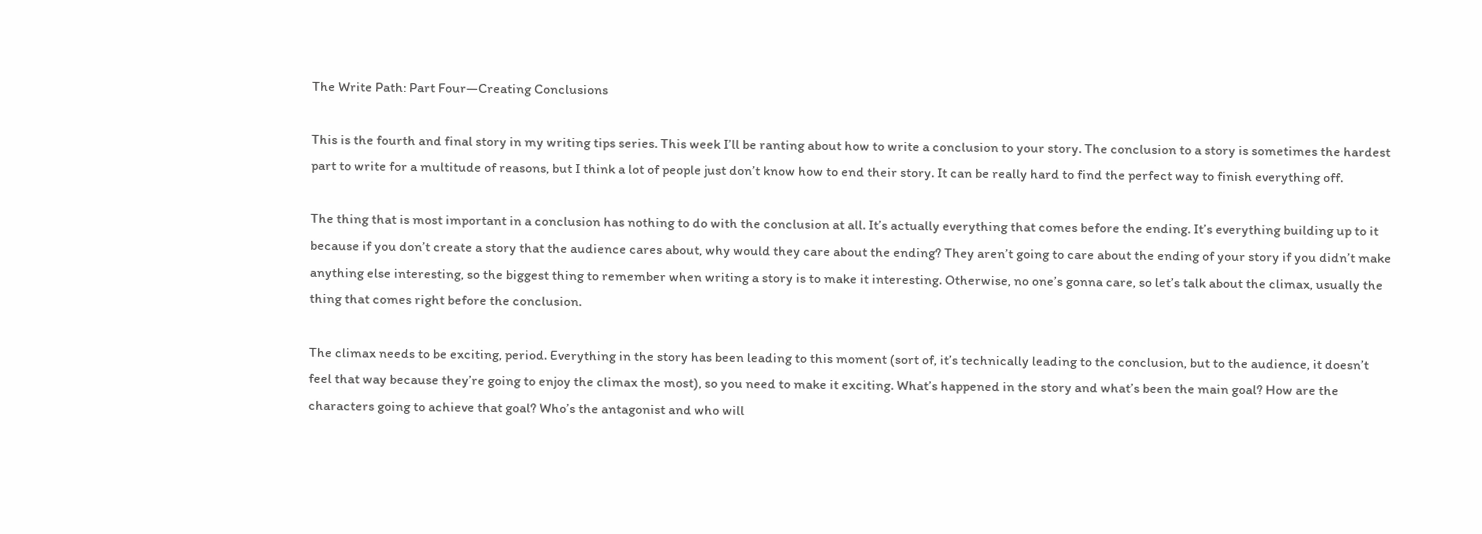The Write Path: Part Four—Creating Conclusions

This is the fourth and final story in my writing tips series. This week I’ll be ranting about how to write a conclusion to your story. The conclusion to a story is sometimes the hardest part to write for a multitude of reasons, but I think a lot of people just don’t know how to end their story. It can be really hard to find the perfect way to finish everything off.

The thing that is most important in a conclusion has nothing to do with the conclusion at all. It’s actually everything that comes before the ending. It’s everything building up to it because if you don’t create a story that the audience cares about, why would they care about the ending? They aren’t going to care about the ending of your story if you didn’t make anything else interesting, so the biggest thing to remember when writing a story is to make it interesting. Otherwise, no one’s gonna care, so let’s talk about the climax, usually the thing that comes right before the conclusion.

The climax needs to be exciting, period. Everything in the story has been leading to this moment (sort of, it’s technically leading to the conclusion, but to the audience, it doesn’t feel that way because they’re going to enjoy the climax the most), so you need to make it exciting. What’s happened in the story and what’s been the main goal? How are the characters going to achieve that goal? Who’s the antagonist and who will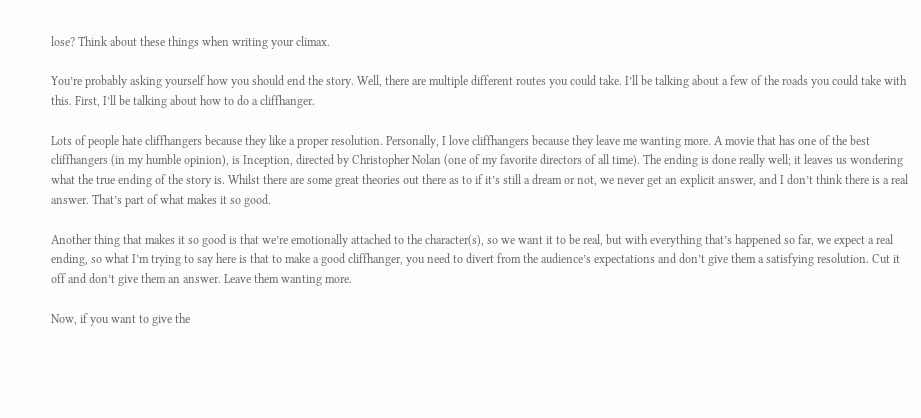lose? Think about these things when writing your climax.

You’re probably asking yourself how you should end the story. Well, there are multiple different routes you could take. I’ll be talking about a few of the roads you could take with this. First, I’ll be talking about how to do a cliffhanger.

Lots of people hate cliffhangers because they like a proper resolution. Personally, I love cliffhangers because they leave me wanting more. A movie that has one of the best cliffhangers (in my humble opinion), is Inception, directed by Christopher Nolan (one of my favorite directors of all time). The ending is done really well; it leaves us wondering what the true ending of the story is. Whilst there are some great theories out there as to if it’s still a dream or not, we never get an explicit answer, and I don’t think there is a real answer. That’s part of what makes it so good.

Another thing that makes it so good is that we’re emotionally attached to the character(s), so we want it to be real, but with everything that’s happened so far, we expect a real ending, so what I’m trying to say here is that to make a good cliffhanger, you need to divert from the audience’s expectations and don’t give them a satisfying resolution. Cut it off and don’t give them an answer. Leave them wanting more.

Now, if you want to give the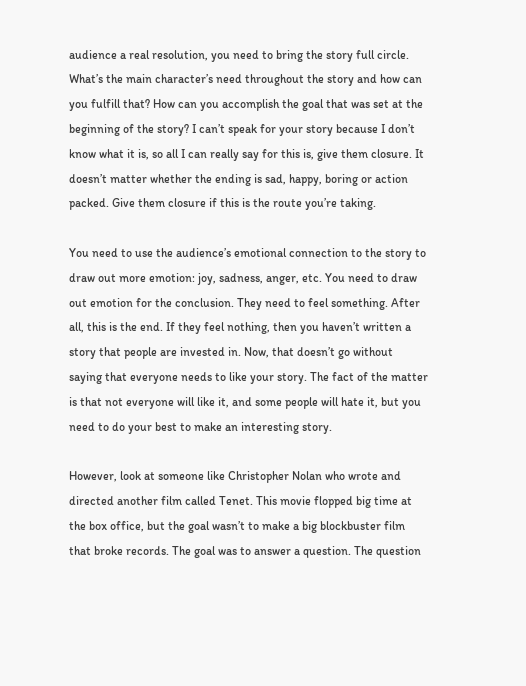audience a real resolution, you need to bring the story full circle. What’s the main character’s need throughout the story and how can you fulfill that? How can you accomplish the goal that was set at the beginning of the story? I can’t speak for your story because I don’t know what it is, so all I can really say for this is, give them closure. It doesn’t matter whether the ending is sad, happy, boring or action packed. Give them closure if this is the route you’re taking.

You need to use the audience’s emotional connection to the story to draw out more emotion: joy, sadness, anger, etc. You need to draw out emotion for the conclusion. They need to feel something. After all, this is the end. If they feel nothing, then you haven’t written a story that people are invested in. Now, that doesn’t go without saying that everyone needs to like your story. The fact of the matter is that not everyone will like it, and some people will hate it, but you need to do your best to make an interesting story.

However, look at someone like Christopher Nolan who wrote and directed another film called Tenet. This movie flopped big time at the box office, but the goal wasn’t to make a big blockbuster film that broke records. The goal was to answer a question. The question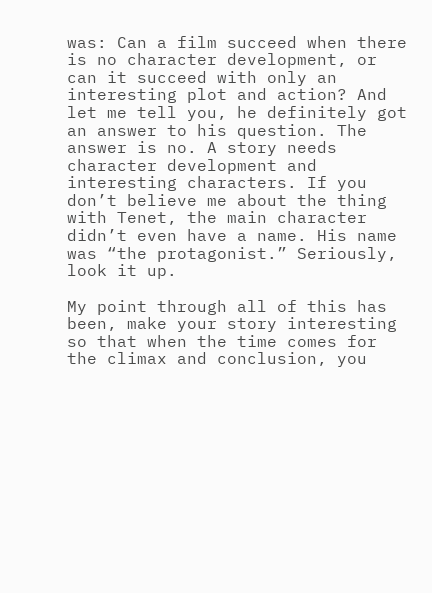was: Can a film succeed when there is no character development, or can it succeed with only an interesting plot and action? And let me tell you, he definitely got an answer to his question. The answer is no. A story needs character development and interesting characters. If you don’t believe me about the thing with Tenet, the main character didn’t even have a name. His name was “the protagonist.” Seriously, look it up.

My point through all of this has been, make your story interesting so that when the time comes for the climax and conclusion, you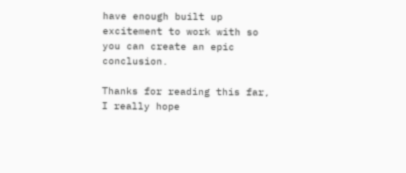have enough built up excitement to work with so you can create an epic conclusion.

Thanks for reading this far, I really hope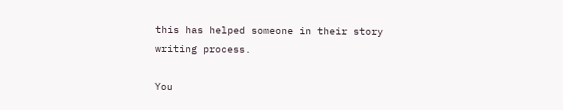this has helped someone in their story writing process.

You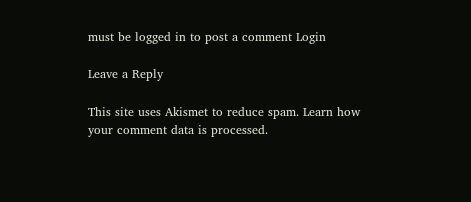must be logged in to post a comment Login

Leave a Reply

This site uses Akismet to reduce spam. Learn how your comment data is processed.